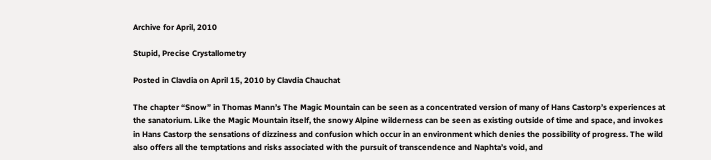Archive for April, 2010

Stupid, Precise Crystallometry

Posted in Clavdia on April 15, 2010 by Clavdia Chauchat

The chapter “Snow” in Thomas Mann’s The Magic Mountain can be seen as a concentrated version of many of Hans Castorp’s experiences at the sanatorium. Like the Magic Mountain itself, the snowy Alpine wilderness can be seen as existing outside of time and space, and invokes in Hans Castorp the sensations of dizziness and confusion which occur in an environment which denies the possibility of progress. The wild also offers all the temptations and risks associated with the pursuit of transcendence and Naphta’s void, and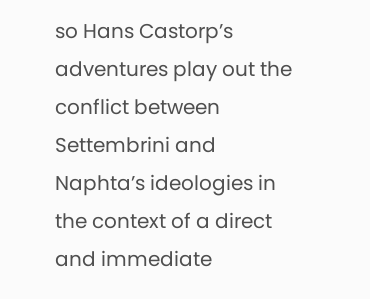so Hans Castorp’s adventures play out the conflict between Settembrini and Naphta’s ideologies in the context of a direct and immediate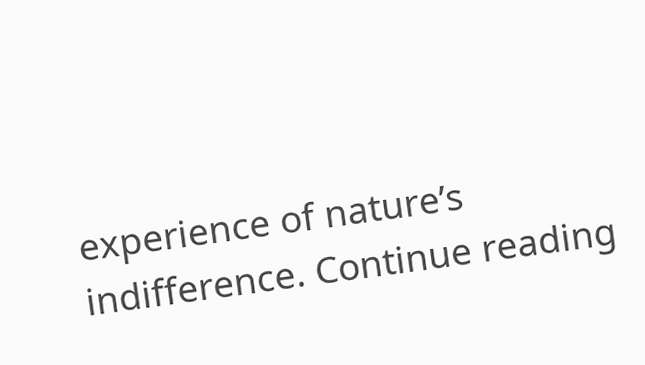experience of nature’s indifference. Continue reading